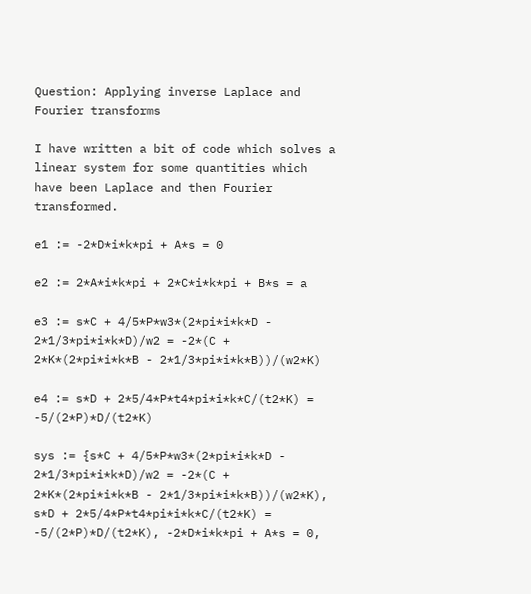Question: Applying inverse Laplace and Fourier transforms

I have written a bit of code which solves a linear system for some quantities which have been Laplace and then Fourier transformed.

e1 := -2*D*i*k*pi + A*s = 0

e2 := 2*A*i*k*pi + 2*C*i*k*pi + B*s = a

e3 := s*C + 4/5*P*w3*(2*pi*i*k*D - 2*1/3*pi*i*k*D)/w2 = -2*(C + 2*K*(2*pi*i*k*B - 2*1/3*pi*i*k*B))/(w2*K)

e4 := s*D + 2*5/4*P*t4*pi*i*k*C/(t2*K) = -5/(2*P)*D/(t2*K)

sys := {s*C + 4/5*P*w3*(2*pi*i*k*D - 2*1/3*pi*i*k*D)/w2 = -2*(C + 2*K*(2*pi*i*k*B - 2*1/3*pi*i*k*B))/(w2*K), s*D + 2*5/4*P*t4*pi*i*k*C/(t2*K) = -5/(2*P)*D/(t2*K), -2*D*i*k*pi + A*s = 0,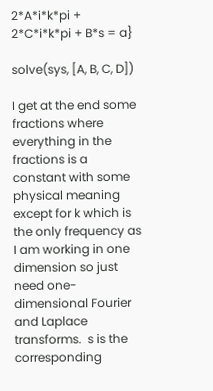2*A*i*k*pi + 2*C*i*k*pi + B*s = a}

solve(sys, [A, B, C, D])

I get at the end some fractions where everything in the fractions is a constant with some physical meaning except for k which is the only frequency as I am working in one dimension so just need one-dimensional Fourier and Laplace transforms.  s is the corresponding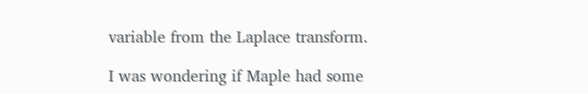variable from the Laplace transform.

I was wondering if Maple had some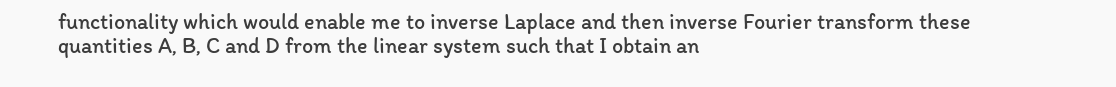functionality which would enable me to inverse Laplace and then inverse Fourier transform these quantities A, B, C and D from the linear system such that I obtain an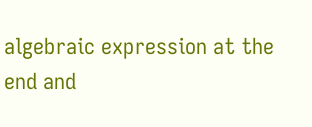algebraic expression at the end and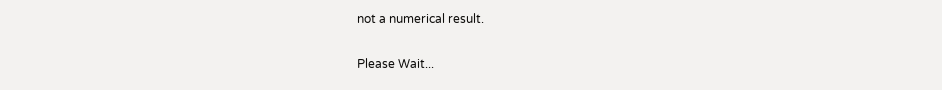not a numerical result.

Please Wait...